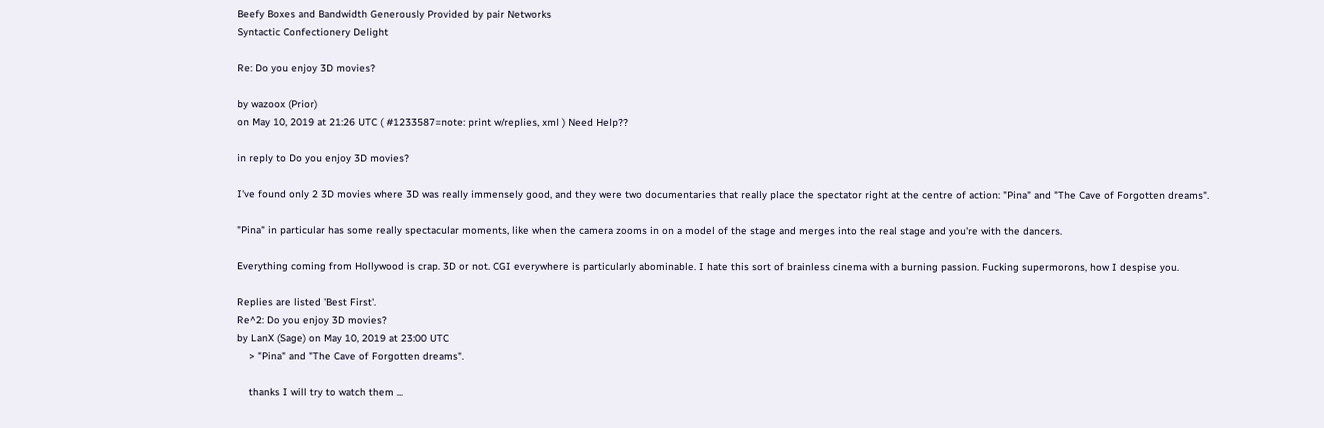Beefy Boxes and Bandwidth Generously Provided by pair Networks
Syntactic Confectionery Delight

Re: Do you enjoy 3D movies?

by wazoox (Prior)
on May 10, 2019 at 21:26 UTC ( #1233587=note: print w/replies, xml ) Need Help??

in reply to Do you enjoy 3D movies?

I've found only 2 3D movies where 3D was really immensely good, and they were two documentaries that really place the spectator right at the centre of action: "Pina" and "The Cave of Forgotten dreams".

"Pina" in particular has some really spectacular moments, like when the camera zooms in on a model of the stage and merges into the real stage and you're with the dancers.

Everything coming from Hollywood is crap. 3D or not. CGI everywhere is particularly abominable. I hate this sort of brainless cinema with a burning passion. Fucking supermorons, how I despise you.

Replies are listed 'Best First'.
Re^2: Do you enjoy 3D movies?
by LanX (Sage) on May 10, 2019 at 23:00 UTC
    > "Pina" and "The Cave of Forgotten dreams".

    thanks I will try to watch them ...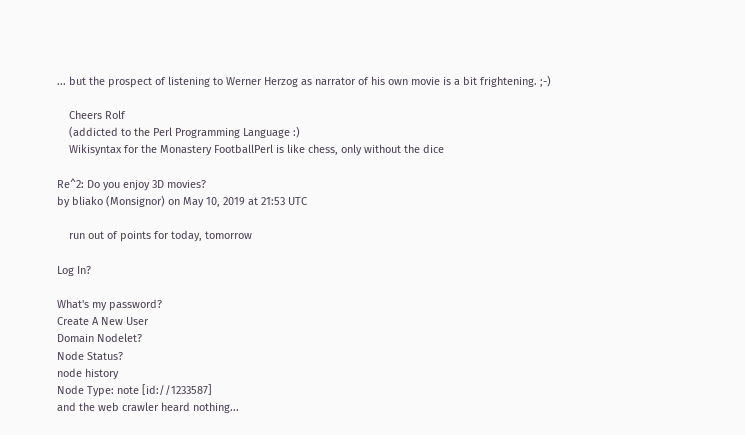... but the prospect of listening to Werner Herzog as narrator of his own movie is a bit frightening. ;-)

    Cheers Rolf
    (addicted to the Perl Programming Language :)
    Wikisyntax for the Monastery FootballPerl is like chess, only without the dice

Re^2: Do you enjoy 3D movies?
by bliako (Monsignor) on May 10, 2019 at 21:53 UTC

    run out of points for today, tomorrow

Log In?

What's my password?
Create A New User
Domain Nodelet?
Node Status?
node history
Node Type: note [id://1233587]
and the web crawler heard nothing...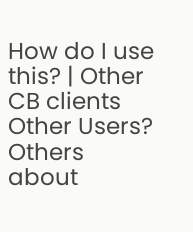How do I use this? | Other CB clients
Other Users?
Others about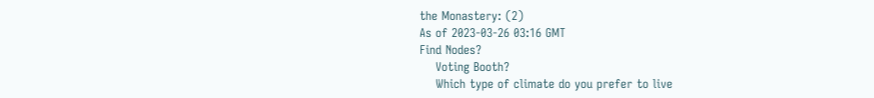the Monastery: (2)
As of 2023-03-26 03:16 GMT
Find Nodes?
    Voting Booth?
    Which type of climate do you prefer to live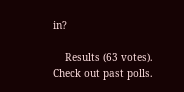in?

    Results (63 votes). Check out past polls.